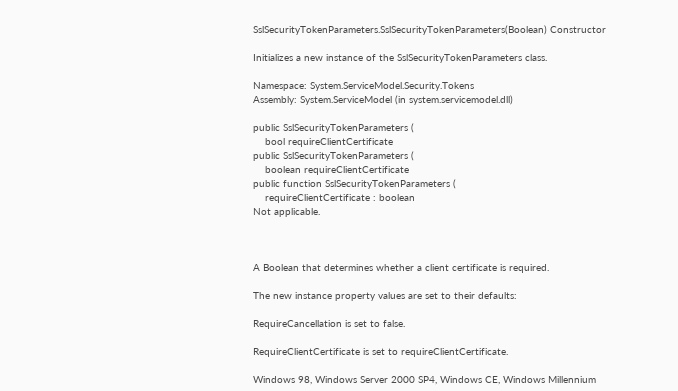SslSecurityTokenParameters.SslSecurityTokenParameters(Boolean) Constructor

Initializes a new instance of the SslSecurityTokenParameters class.

Namespace: System.ServiceModel.Security.Tokens
Assembly: System.ServiceModel (in system.servicemodel.dll)

public SslSecurityTokenParameters (
    bool requireClientCertificate
public SslSecurityTokenParameters (
    boolean requireClientCertificate
public function SslSecurityTokenParameters (
    requireClientCertificate : boolean
Not applicable.



A Boolean that determines whether a client certificate is required.

The new instance property values are set to their defaults:

RequireCancellation is set to false.

RequireClientCertificate is set to requireClientCertificate.

Windows 98, Windows Server 2000 SP4, Windows CE, Windows Millennium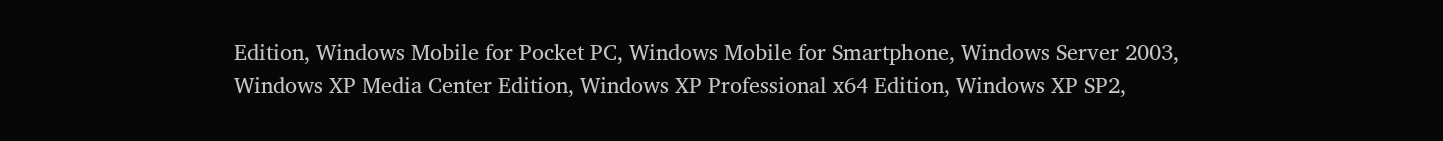Edition, Windows Mobile for Pocket PC, Windows Mobile for Smartphone, Windows Server 2003, Windows XP Media Center Edition, Windows XP Professional x64 Edition, Windows XP SP2,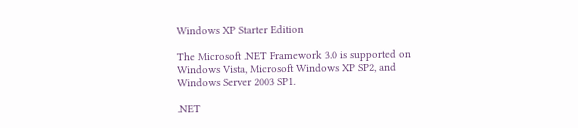Windows XP Starter Edition

The Microsoft .NET Framework 3.0 is supported on Windows Vista, Microsoft Windows XP SP2, and Windows Server 2003 SP1.

.NET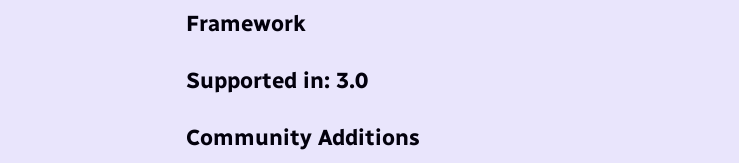Framework

Supported in: 3.0

Community Additions